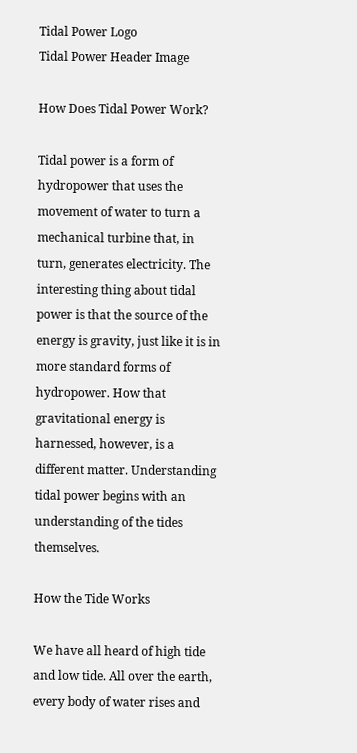Tidal Power Logo
Tidal Power Header Image

How Does Tidal Power Work?

Tidal power is a form of hydropower that uses the movement of water to turn a mechanical turbine that, in turn, generates electricity. The interesting thing about tidal power is that the source of the energy is gravity, just like it is in more standard forms of hydropower. How that gravitational energy is harnessed, however, is a different matter. Understanding tidal power begins with an understanding of the tides themselves.

How the Tide Works

We have all heard of high tide and low tide. All over the earth, every body of water rises and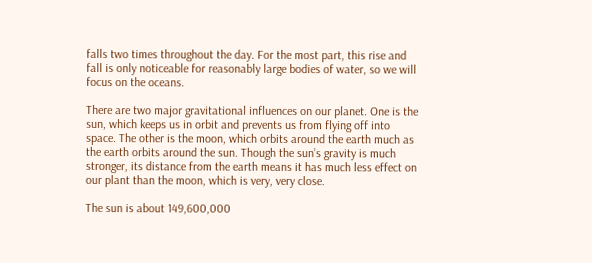falls two times throughout the day. For the most part, this rise and fall is only noticeable for reasonably large bodies of water, so we will focus on the oceans.

There are two major gravitational influences on our planet. One is the sun, which keeps us in orbit and prevents us from flying off into space. The other is the moon, which orbits around the earth much as the earth orbits around the sun. Though the sun’s gravity is much stronger, its distance from the earth means it has much less effect on our plant than the moon, which is very, very close.

The sun is about 149,600,000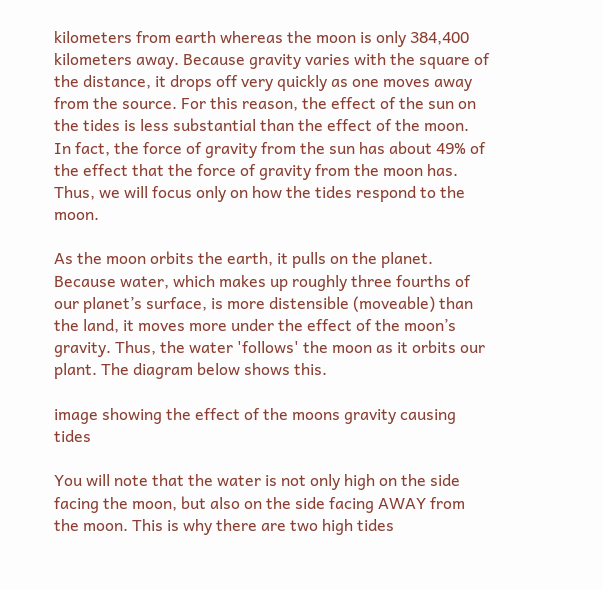kilometers from earth whereas the moon is only 384,400 kilometers away. Because gravity varies with the square of the distance, it drops off very quickly as one moves away from the source. For this reason, the effect of the sun on the tides is less substantial than the effect of the moon. In fact, the force of gravity from the sun has about 49% of the effect that the force of gravity from the moon has. Thus, we will focus only on how the tides respond to the moon.

As the moon orbits the earth, it pulls on the planet. Because water, which makes up roughly three fourths of our planet’s surface, is more distensible (moveable) than the land, it moves more under the effect of the moon’s gravity. Thus, the water 'follows' the moon as it orbits our plant. The diagram below shows this.

image showing the effect of the moons gravity causing tides

You will note that the water is not only high on the side facing the moon, but also on the side facing AWAY from the moon. This is why there are two high tides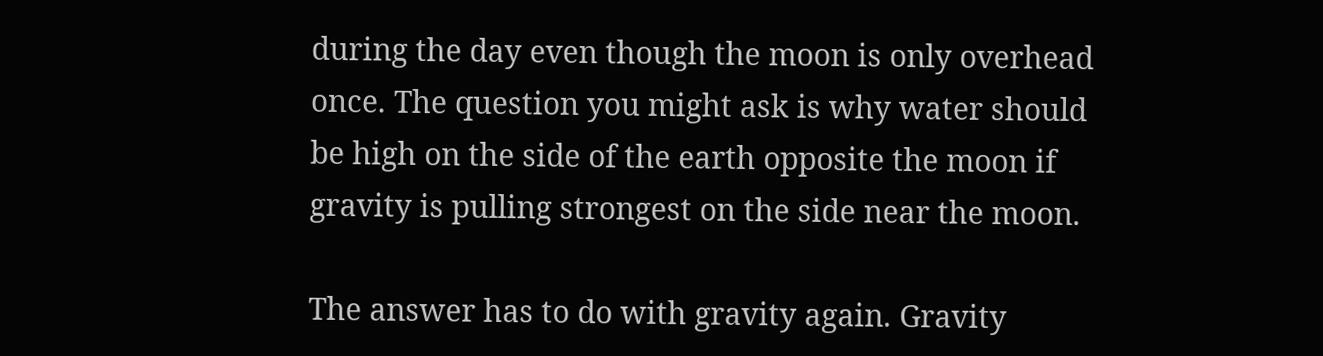during the day even though the moon is only overhead once. The question you might ask is why water should be high on the side of the earth opposite the moon if gravity is pulling strongest on the side near the moon.

The answer has to do with gravity again. Gravity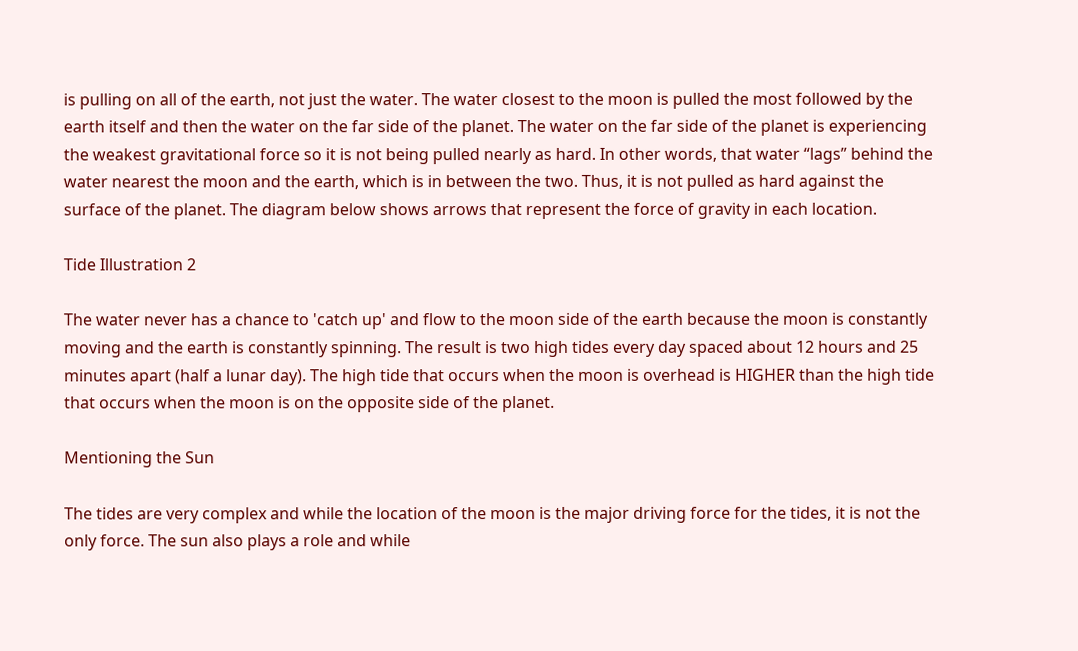is pulling on all of the earth, not just the water. The water closest to the moon is pulled the most followed by the earth itself and then the water on the far side of the planet. The water on the far side of the planet is experiencing the weakest gravitational force so it is not being pulled nearly as hard. In other words, that water “lags” behind the water nearest the moon and the earth, which is in between the two. Thus, it is not pulled as hard against the surface of the planet. The diagram below shows arrows that represent the force of gravity in each location.

Tide Illustration 2

The water never has a chance to 'catch up' and flow to the moon side of the earth because the moon is constantly moving and the earth is constantly spinning. The result is two high tides every day spaced about 12 hours and 25 minutes apart (half a lunar day). The high tide that occurs when the moon is overhead is HIGHER than the high tide that occurs when the moon is on the opposite side of the planet.

Mentioning the Sun

The tides are very complex and while the location of the moon is the major driving force for the tides, it is not the only force. The sun also plays a role and while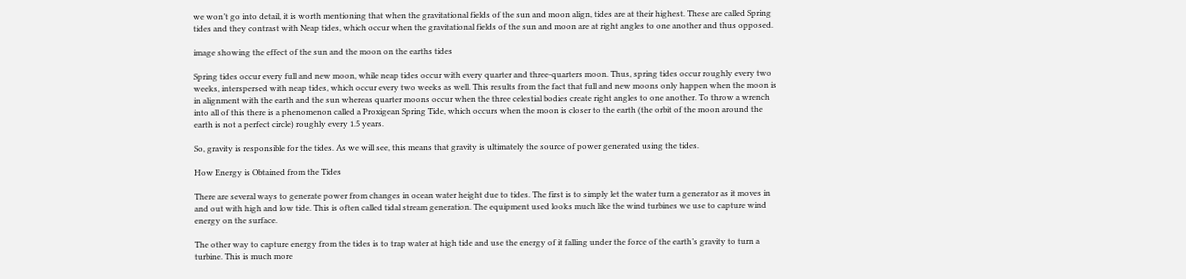we won’t go into detail, it is worth mentioning that when the gravitational fields of the sun and moon align, tides are at their highest. These are called Spring tides and they contrast with Neap tides, which occur when the gravitational fields of the sun and moon are at right angles to one another and thus opposed.

image showing the effect of the sun and the moon on the earths tides

Spring tides occur every full and new moon, while neap tides occur with every quarter and three-quarters moon. Thus, spring tides occur roughly every two weeks, interspersed with neap tides, which occur every two weeks as well. This results from the fact that full and new moons only happen when the moon is in alignment with the earth and the sun whereas quarter moons occur when the three celestial bodies create right angles to one another. To throw a wrench into all of this there is a phenomenon called a Proxigean Spring Tide, which occurs when the moon is closer to the earth (the orbit of the moon around the earth is not a perfect circle) roughly every 1.5 years.

So, gravity is responsible for the tides. As we will see, this means that gravity is ultimately the source of power generated using the tides.

How Energy is Obtained from the Tides

There are several ways to generate power from changes in ocean water height due to tides. The first is to simply let the water turn a generator as it moves in and out with high and low tide. This is often called tidal stream generation. The equipment used looks much like the wind turbines we use to capture wind energy on the surface.

The other way to capture energy from the tides is to trap water at high tide and use the energy of it falling under the force of the earth’s gravity to turn a turbine. This is much more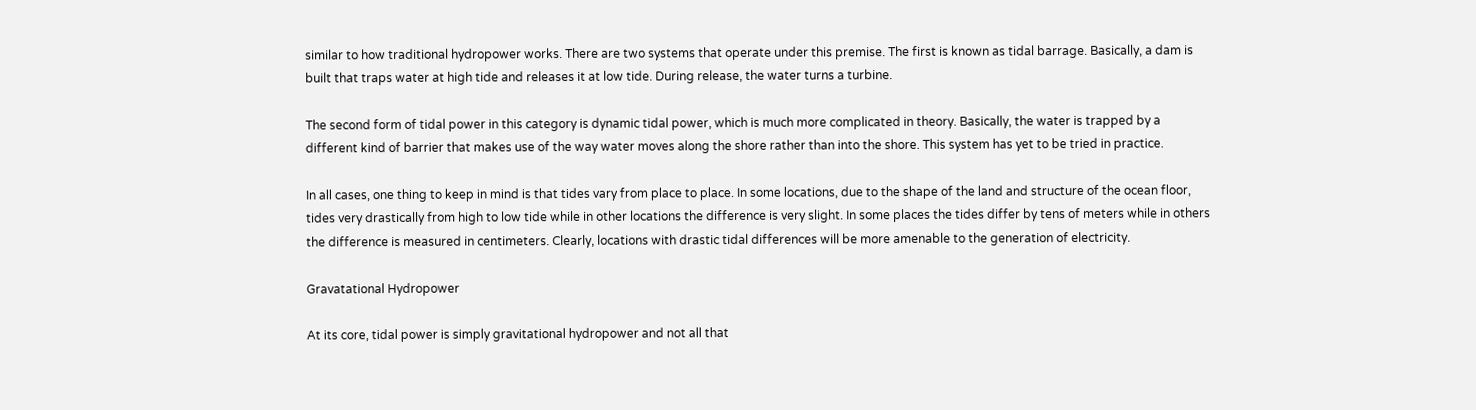similar to how traditional hydropower works. There are two systems that operate under this premise. The first is known as tidal barrage. Basically, a dam is built that traps water at high tide and releases it at low tide. During release, the water turns a turbine.

The second form of tidal power in this category is dynamic tidal power, which is much more complicated in theory. Basically, the water is trapped by a different kind of barrier that makes use of the way water moves along the shore rather than into the shore. This system has yet to be tried in practice.

In all cases, one thing to keep in mind is that tides vary from place to place. In some locations, due to the shape of the land and structure of the ocean floor, tides very drastically from high to low tide while in other locations the difference is very slight. In some places the tides differ by tens of meters while in others the difference is measured in centimeters. Clearly, locations with drastic tidal differences will be more amenable to the generation of electricity.

Gravatational Hydropower

At its core, tidal power is simply gravitational hydropower and not all that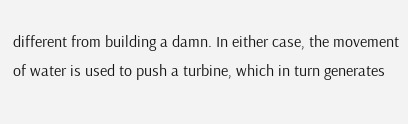different from building a damn. In either case, the movement of water is used to push a turbine, which in turn generates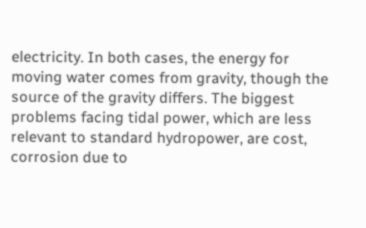electricity. In both cases, the energy for moving water comes from gravity, though the source of the gravity differs. The biggest problems facing tidal power, which are less relevant to standard hydropower, are cost, corrosion due to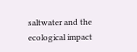saltwater and the ecological impact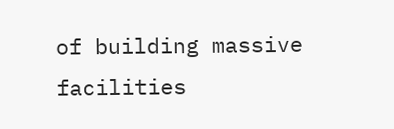of building massive facilities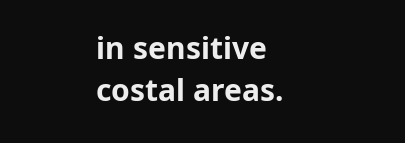in sensitive costal areas.